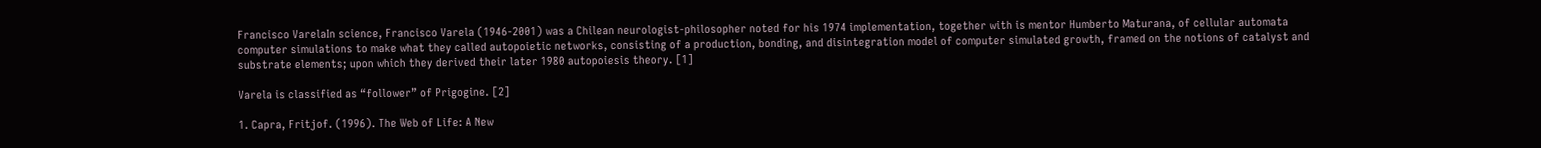Francisco VarelaIn science, Francisco Varela (1946-2001) was a Chilean neurologist-philosopher noted for his 1974 implementation, together with is mentor Humberto Maturana, of cellular automata computer simulations to make what they called autopoietic networks, consisting of a production, bonding, and disintegration model of computer simulated growth, framed on the notions of catalyst and substrate elements; upon which they derived their later 1980 autopoiesis theory. [1]

Varela is classified as “follower” of Prigogine. [2]

1. Capra, Fritjof. (1996). The Web of Life: A New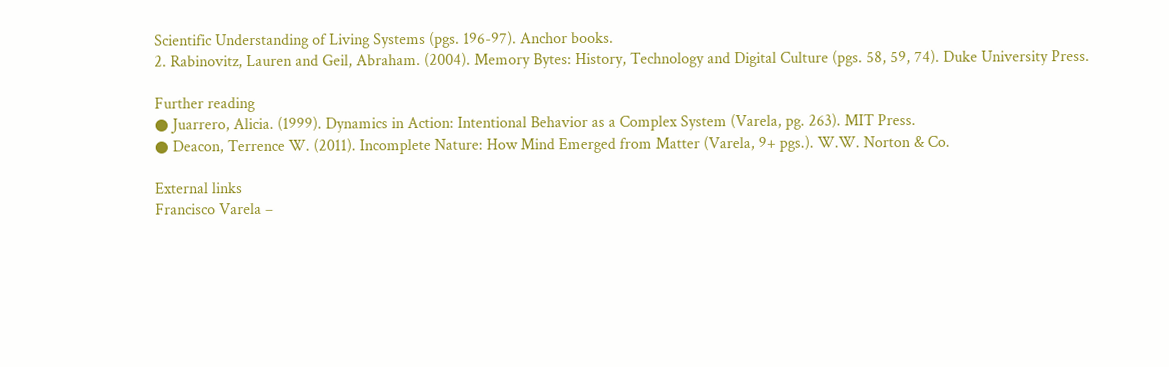Scientific Understanding of Living Systems (pgs. 196-97). Anchor books.
2. Rabinovitz, Lauren and Geil, Abraham. (2004). Memory Bytes: History, Technology and Digital Culture (pgs. 58, 59, 74). Duke University Press.

Further reading
● Juarrero, Alicia. (1999). Dynamics in Action: Intentional Behavior as a Complex System (Varela, pg. 263). MIT Press.
● Deacon, Terrence W. (2011). Incomplete Nature: How Mind Emerged from Matter (Varela, 9+ pgs.). W.W. Norton & Co.

External links
Francisco Varela –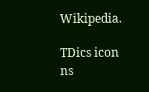Wikipedia.

TDics icon ns